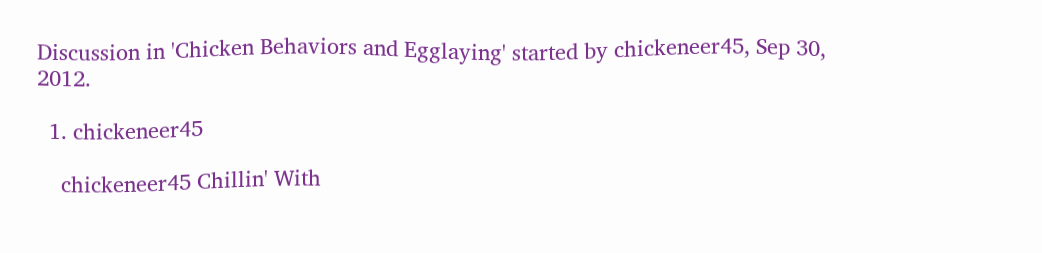Discussion in 'Chicken Behaviors and Egglaying' started by chickeneer45, Sep 30, 2012.

  1. chickeneer45

    chickeneer45 Chillin' With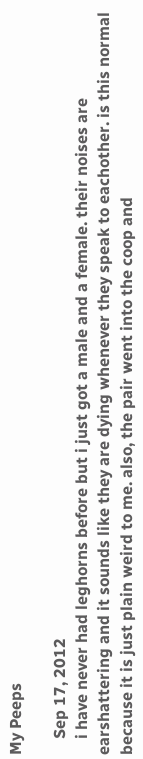My Peeps

    Sep 17, 2012
    i have never had leghorns before but i just got a male and a female. their noises are earshattering and it sounds like they are dying whenever they speak to eachother. is this normal because it is just plain weird to me. also, the pair went into the coop and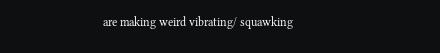are making weird vibrating/ squawking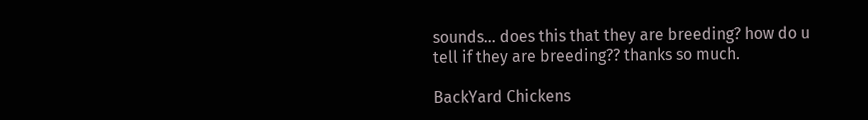sounds... does this that they are breeding? how do u tell if they are breeding?? thanks so much.

BackYard Chickens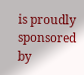is proudly sponsored by